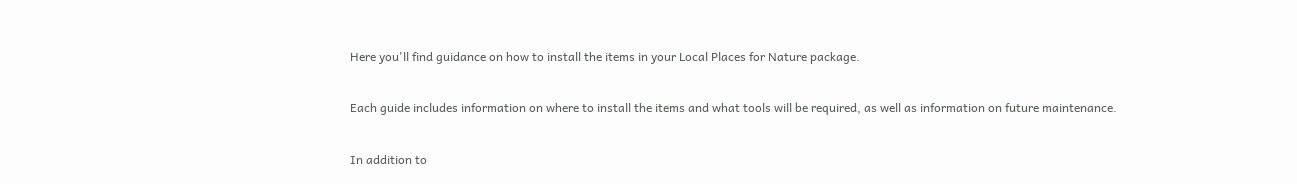Here you'll find guidance on how to install the items in your Local Places for Nature package.

Each guide includes information on where to install the items and what tools will be required, as well as information on future maintenance.

In addition to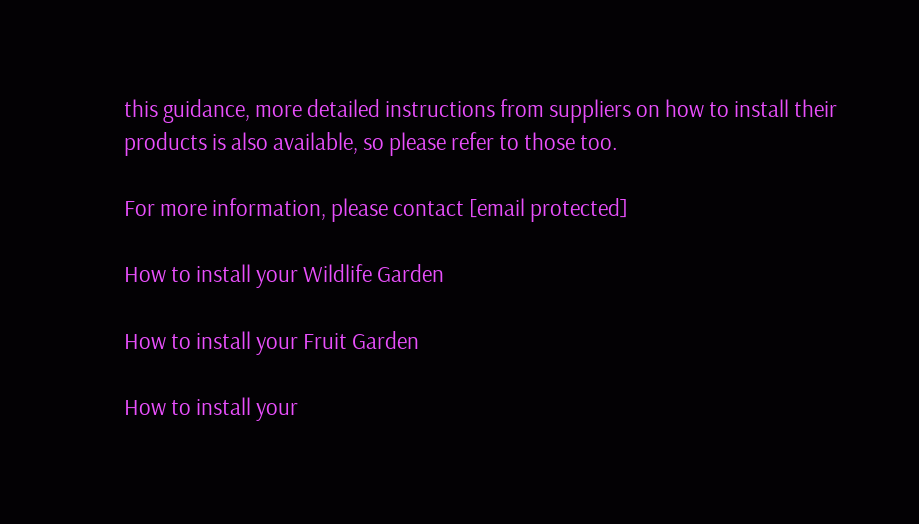this guidance, more detailed instructions from suppliers on how to install their products is also available, so please refer to those too.

For more information, please contact [email protected]

How to install your Wildlife Garden

How to install your Fruit Garden

How to install your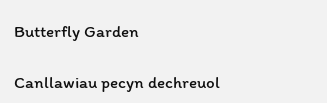Butterfly Garden

Canllawiau pecyn dechreuol